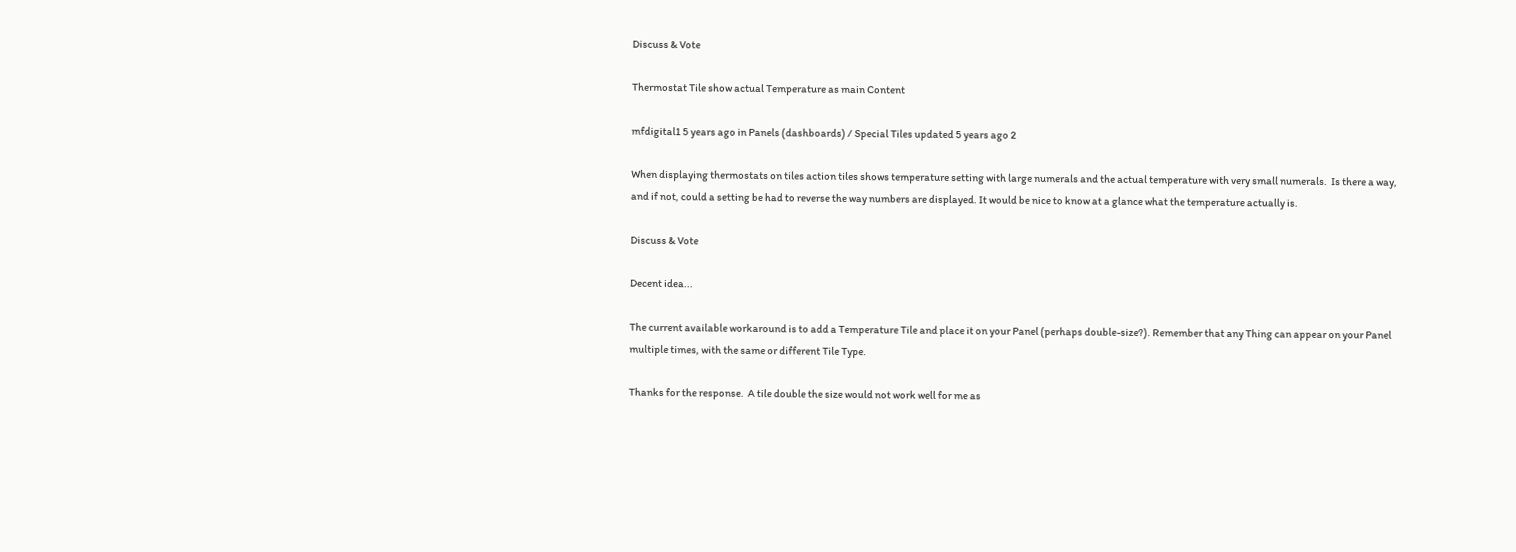Discuss & Vote

Thermostat Tile show actual Temperature as main Content

mfdigital1 5 years ago in Panels (dashboards) / Special Tiles updated 5 years ago 2

When displaying thermostats on tiles action tiles shows temperature setting with large numerals and the actual temperature with very small numerals.  Is there a way, and if not, could a setting be had to reverse the way numbers are displayed. It would be nice to know at a glance what the temperature actually is.

Discuss & Vote

Decent idea...

The current available workaround is to add a Temperature Tile and place it on your Panel (perhaps double-size?). Remember that any Thing can appear on your Panel multiple times, with the same or different Tile Type.

Thanks for the response.  A tile double the size would not work well for me as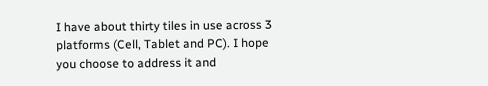I have about thirty tiles in use across 3 platforms (Cell, Tablet and PC). I hope you choose to address it and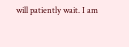will patiently wait. I am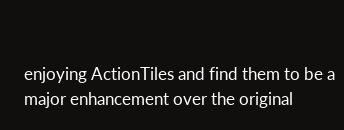enjoying ActionTiles and find them to be a major enhancement over the original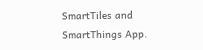SmartTiles and SmartThings App.